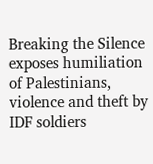Breaking the Silence exposes humiliation of Palestinians, violence and theft by IDF soldiers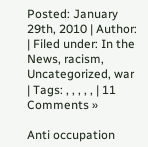Posted: January 29th, 2010 | Author: | Filed under: In the News, racism, Uncategorized, war | Tags: , , , , , | 11 Comments »

Anti occupation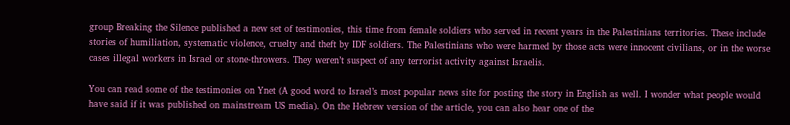group Breaking the Silence published a new set of testimonies, this time from female soldiers who served in recent years in the Palestinians territories. These include stories of humiliation, systematic violence, cruelty and theft by IDF soldiers. The Palestinians who were harmed by those acts were innocent civilians, or in the worse cases illegal workers in Israel or stone-throwers. They weren’t suspect of any terrorist activity against Israelis.

You can read some of the testimonies on Ynet (A good word to Israel’s most popular news site for posting the story in English as well. I wonder what people would have said if it was published on mainstream US media). On the Hebrew version of the article, you can also hear one of the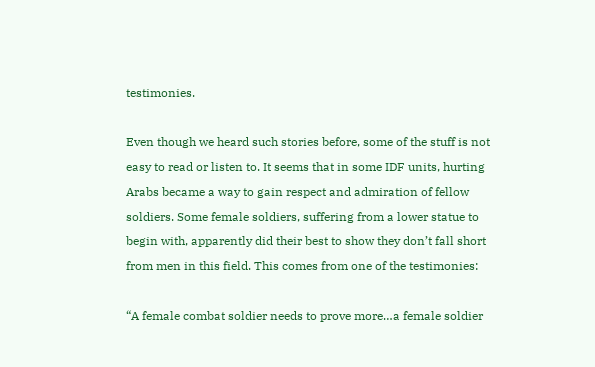testimonies.

Even though we heard such stories before, some of the stuff is not easy to read or listen to. It seems that in some IDF units, hurting Arabs became a way to gain respect and admiration of fellow soldiers. Some female soldiers, suffering from a lower statue to begin with, apparently did their best to show they don’t fall short from men in this field. This comes from one of the testimonies:

“A female combat soldier needs to prove more…a female soldier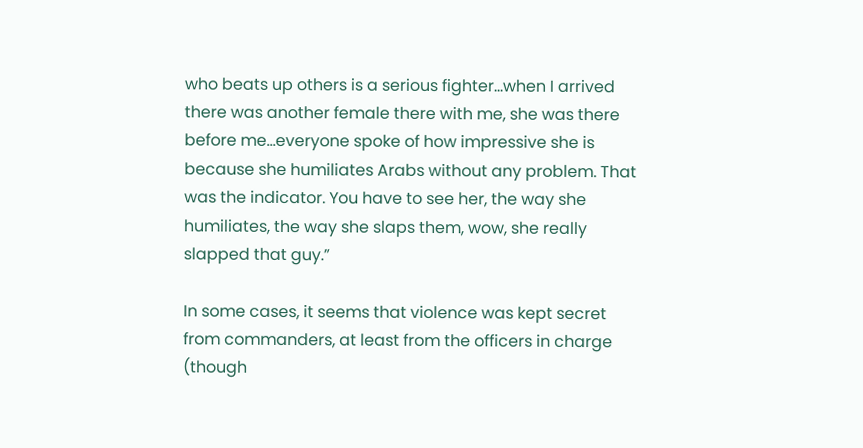who beats up others is a serious fighter…when I arrived there was another female there with me, she was there before me…everyone spoke of how impressive she is because she humiliates Arabs without any problem. That was the indicator. You have to see her, the way she humiliates, the way she slaps them, wow, she really slapped that guy.”

In some cases, it seems that violence was kept secret from commanders, at least from the officers in charge (though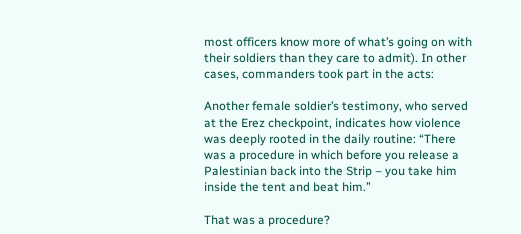most officers know more of what’s going on with their soldiers than they care to admit). In other cases, commanders took part in the acts:

Another female soldier’s testimony, who served at the Erez checkpoint, indicates how violence was deeply rooted in the daily routine: “There was a procedure in which before you release a Palestinian back into the Strip – you take him inside the tent and beat him.”

That was a procedure?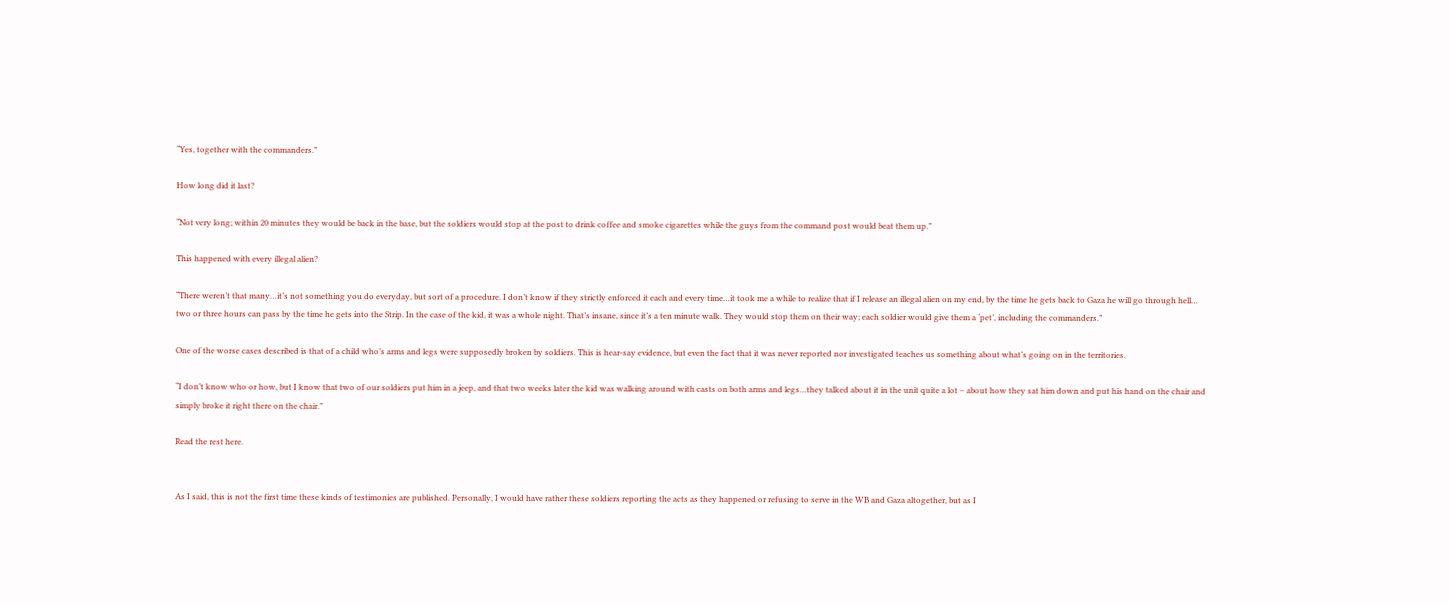“Yes, together with the commanders.”

How long did it last?

“Not very long; within 20 minutes they would be back in the base, but the soldiers would stop at the post to drink coffee and smoke cigarettes while the guys from the command post would beat them up.”

This happened with every illegal alien?

“There weren’t that many…it’s not something you do everyday, but sort of a procedure. I don’t know if they strictly enforced it each and every time…it took me a while to realize that if I release an illegal alien on my end, by the time he gets back to Gaza he will go through hell… two or three hours can pass by the time he gets into the Strip. In the case of the kid, it was a whole night. That’s insane, since it’s a ten minute walk. They would stop them on their way; each soldier would give them a ‘pet’, including the commanders.”

One of the worse cases described is that of a child who’s arms and legs were supposedly broken by soldiers. This is hear-say evidence, but even the fact that it was never reported nor investigated teaches us something about what’s going on in the territories.

“I don’t know who or how, but I know that two of our soldiers put him in a jeep, and that two weeks later the kid was walking around with casts on both arms and legs…they talked about it in the unit quite a lot – about how they sat him down and put his hand on the chair and simply broke it right there on the chair.”

Read the rest here.


As I said, this is not the first time these kinds of testimonies are published. Personally, I would have rather these soldiers reporting the acts as they happened or refusing to serve in the WB and Gaza altogether, but as I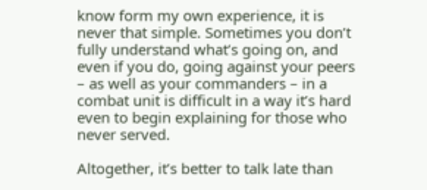know form my own experience, it is never that simple. Sometimes you don’t fully understand what’s going on, and even if you do, going against your peers – as well as your commanders – in a combat unit is difficult in a way it’s hard even to begin explaining for those who never served.

Altogether, it’s better to talk late than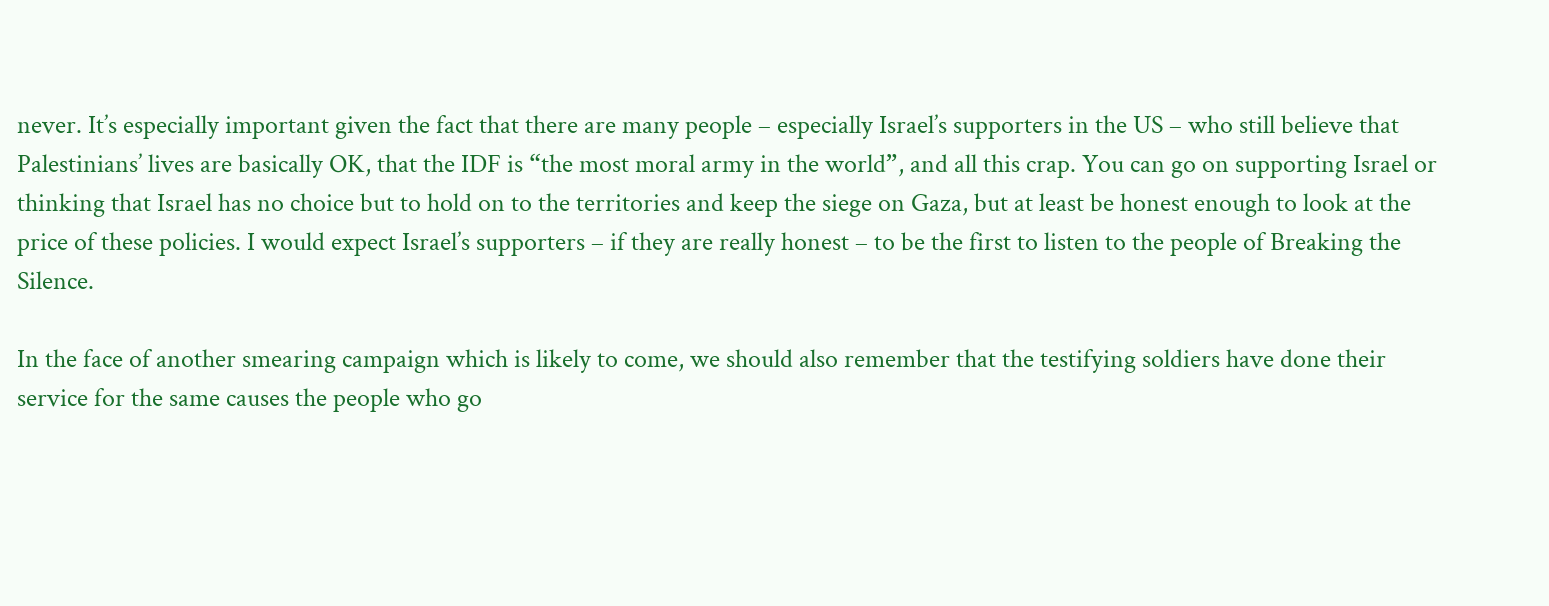never. It’s especially important given the fact that there are many people – especially Israel’s supporters in the US – who still believe that Palestinians’ lives are basically OK, that the IDF is “the most moral army in the world”, and all this crap. You can go on supporting Israel or thinking that Israel has no choice but to hold on to the territories and keep the siege on Gaza, but at least be honest enough to look at the price of these policies. I would expect Israel’s supporters – if they are really honest – to be the first to listen to the people of Breaking the Silence.

In the face of another smearing campaign which is likely to come, we should also remember that the testifying soldiers have done their service for the same causes the people who go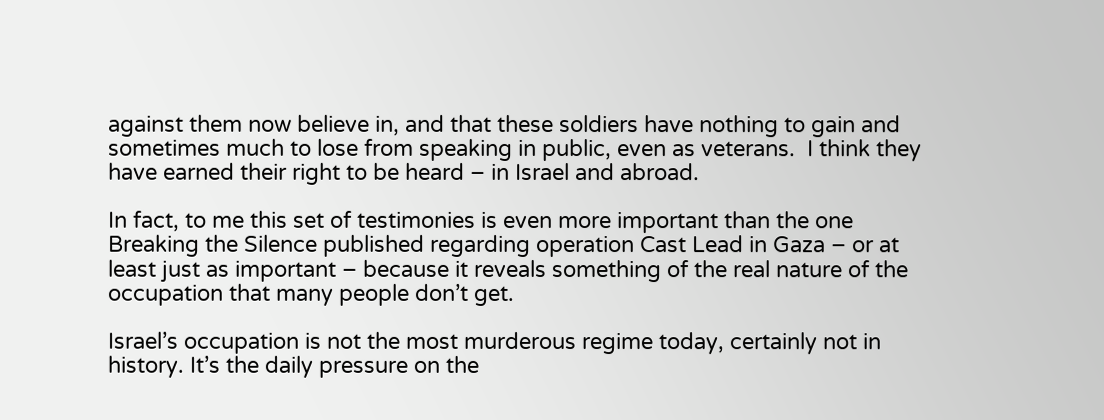against them now believe in, and that these soldiers have nothing to gain and sometimes much to lose from speaking in public, even as veterans.  I think they have earned their right to be heard – in Israel and abroad.

In fact, to me this set of testimonies is even more important than the one Breaking the Silence published regarding operation Cast Lead in Gaza – or at least just as important – because it reveals something of the real nature of the occupation that many people don’t get.

Israel’s occupation is not the most murderous regime today, certainly not in history. It’s the daily pressure on the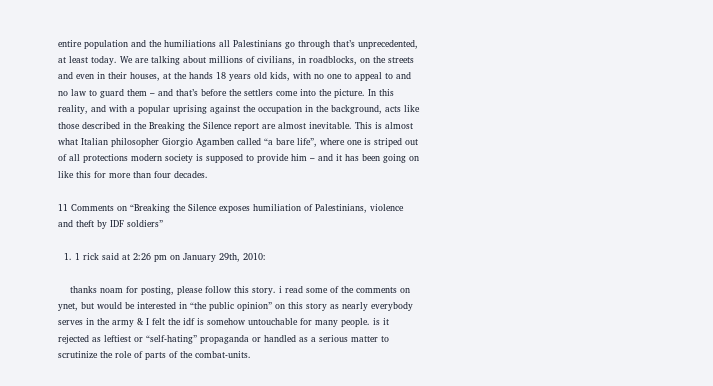entire population and the humiliations all Palestinians go through that’s unprecedented, at least today. We are talking about millions of civilians, in roadblocks, on the streets and even in their houses, at the hands 18 years old kids, with no one to appeal to and no law to guard them – and that’s before the settlers come into the picture. In this reality, and with a popular uprising against the occupation in the background, acts like those described in the Breaking the Silence report are almost inevitable. This is almost what Italian philosopher Giorgio Agamben called “a bare life”, where one is striped out of all protections modern society is supposed to provide him – and it has been going on like this for more than four decades.

11 Comments on “Breaking the Silence exposes humiliation of Palestinians, violence and theft by IDF soldiers”

  1. 1 rick said at 2:26 pm on January 29th, 2010:

    thanks noam for posting, please follow this story. i read some of the comments on ynet, but would be interested in “the public opinion” on this story as nearly everybody serves in the army & I felt the idf is somehow untouchable for many people. is it rejected as leftiest or “self-hating” propaganda or handled as a serious matter to scrutinize the role of parts of the combat-units.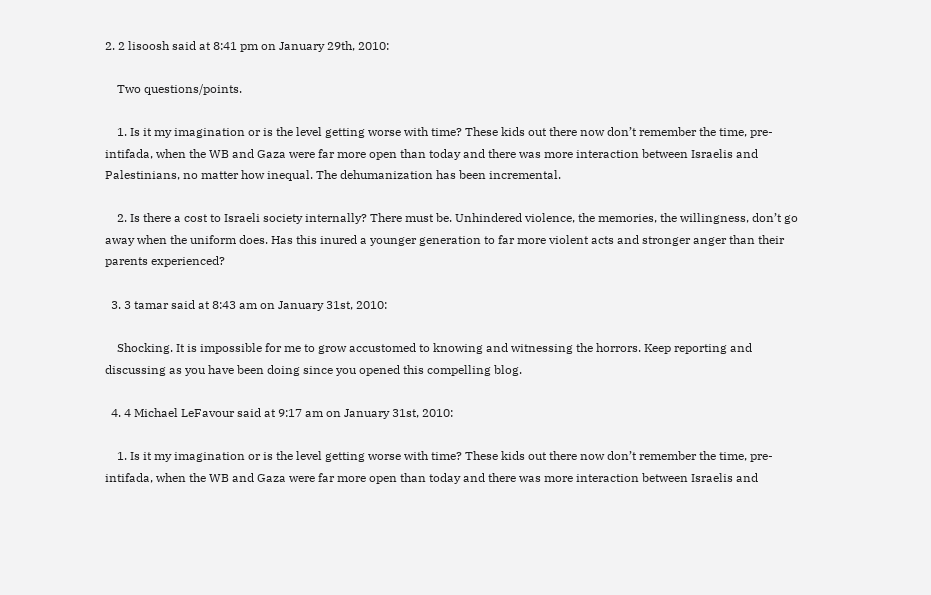2. 2 lisoosh said at 8:41 pm on January 29th, 2010:

    Two questions/points.

    1. Is it my imagination or is the level getting worse with time? These kids out there now don’t remember the time, pre-intifada, when the WB and Gaza were far more open than today and there was more interaction between Israelis and Palestinians, no matter how inequal. The dehumanization has been incremental.

    2. Is there a cost to Israeli society internally? There must be. Unhindered violence, the memories, the willingness, don’t go away when the uniform does. Has this inured a younger generation to far more violent acts and stronger anger than their parents experienced?

  3. 3 tamar said at 8:43 am on January 31st, 2010:

    Shocking. It is impossible for me to grow accustomed to knowing and witnessing the horrors. Keep reporting and discussing as you have been doing since you opened this compelling blog.

  4. 4 Michael LeFavour said at 9:17 am on January 31st, 2010:

    1. Is it my imagination or is the level getting worse with time? These kids out there now don’t remember the time, pre-intifada, when the WB and Gaza were far more open than today and there was more interaction between Israelis and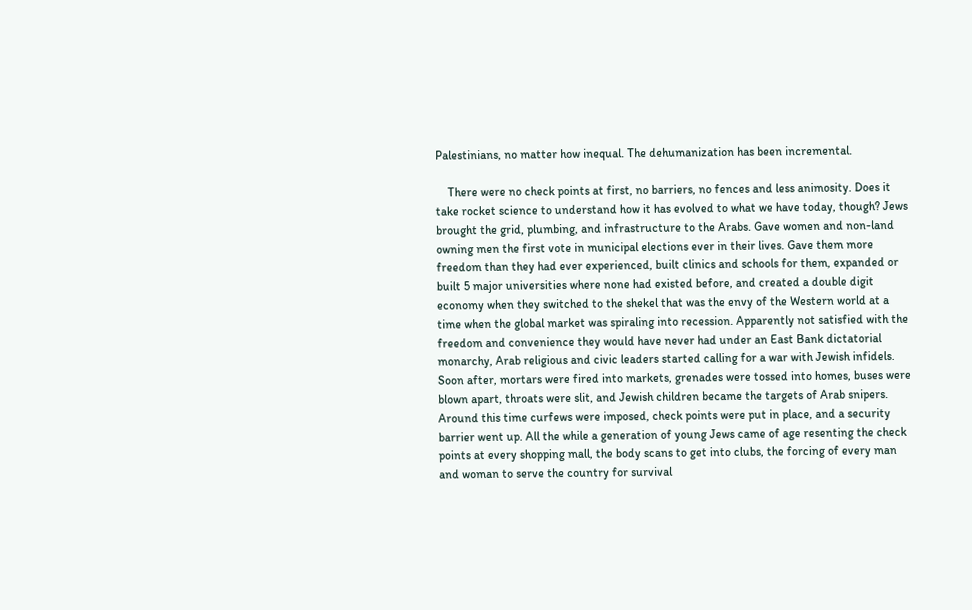Palestinians, no matter how inequal. The dehumanization has been incremental.

    There were no check points at first, no barriers, no fences and less animosity. Does it take rocket science to understand how it has evolved to what we have today, though? Jews brought the grid, plumbing, and infrastructure to the Arabs. Gave women and non-land owning men the first vote in municipal elections ever in their lives. Gave them more freedom than they had ever experienced, built clinics and schools for them, expanded or built 5 major universities where none had existed before, and created a double digit economy when they switched to the shekel that was the envy of the Western world at a time when the global market was spiraling into recession. Apparently not satisfied with the freedom and convenience they would have never had under an East Bank dictatorial monarchy, Arab religious and civic leaders started calling for a war with Jewish infidels. Soon after, mortars were fired into markets, grenades were tossed into homes, buses were blown apart, throats were slit, and Jewish children became the targets of Arab snipers. Around this time curfews were imposed, check points were put in place, and a security barrier went up. All the while a generation of young Jews came of age resenting the check points at every shopping mall, the body scans to get into clubs, the forcing of every man and woman to serve the country for survival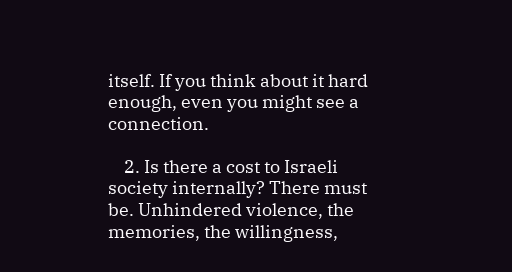itself. If you think about it hard enough, even you might see a connection.

    2. Is there a cost to Israeli society internally? There must be. Unhindered violence, the memories, the willingness,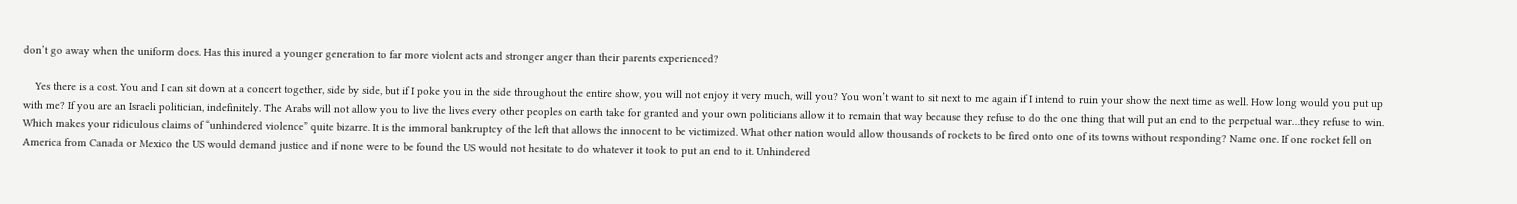don’t go away when the uniform does. Has this inured a younger generation to far more violent acts and stronger anger than their parents experienced?

    Yes there is a cost. You and I can sit down at a concert together, side by side, but if I poke you in the side throughout the entire show, you will not enjoy it very much, will you? You won’t want to sit next to me again if I intend to ruin your show the next time as well. How long would you put up with me? If you are an Israeli politician, indefinitely. The Arabs will not allow you to live the lives every other peoples on earth take for granted and your own politicians allow it to remain that way because they refuse to do the one thing that will put an end to the perpetual war…they refuse to win. Which makes your ridiculous claims of “unhindered violence” quite bizarre. It is the immoral bankruptcy of the left that allows the innocent to be victimized. What other nation would allow thousands of rockets to be fired onto one of its towns without responding? Name one. If one rocket fell on America from Canada or Mexico the US would demand justice and if none were to be found the US would not hesitate to do whatever it took to put an end to it. Unhindered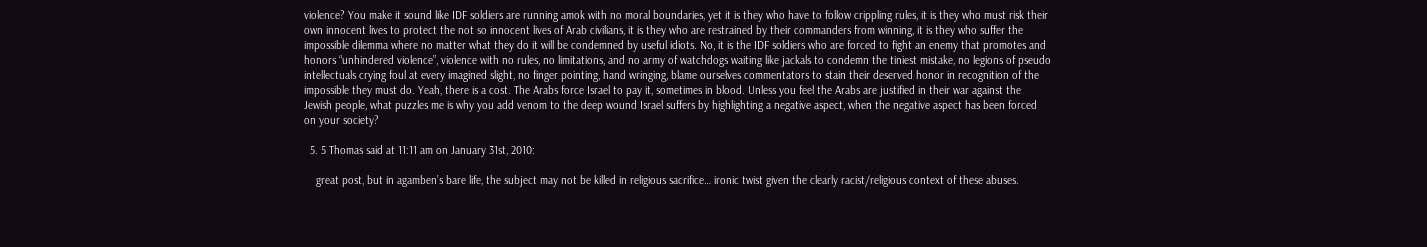violence? You make it sound like IDF soldiers are running amok with no moral boundaries, yet it is they who have to follow crippling rules, it is they who must risk their own innocent lives to protect the not so innocent lives of Arab civilians, it is they who are restrained by their commanders from winning, it is they who suffer the impossible dilemma where no matter what they do it will be condemned by useful idiots. No, it is the IDF soldiers who are forced to fight an enemy that promotes and honors “unhindered violence”, violence with no rules, no limitations, and no army of watchdogs waiting like jackals to condemn the tiniest mistake, no legions of pseudo intellectuals crying foul at every imagined slight, no finger pointing, hand wringing, blame ourselves commentators to stain their deserved honor in recognition of the impossible they must do. Yeah, there is a cost. The Arabs force Israel to pay it, sometimes in blood. Unless you feel the Arabs are justified in their war against the Jewish people, what puzzles me is why you add venom to the deep wound Israel suffers by highlighting a negative aspect, when the negative aspect has been forced on your society?

  5. 5 Thomas said at 11:11 am on January 31st, 2010:

    great post, but in agamben’s bare life, the subject may not be killed in religious sacrifice… ironic twist given the clearly racist/religious context of these abuses.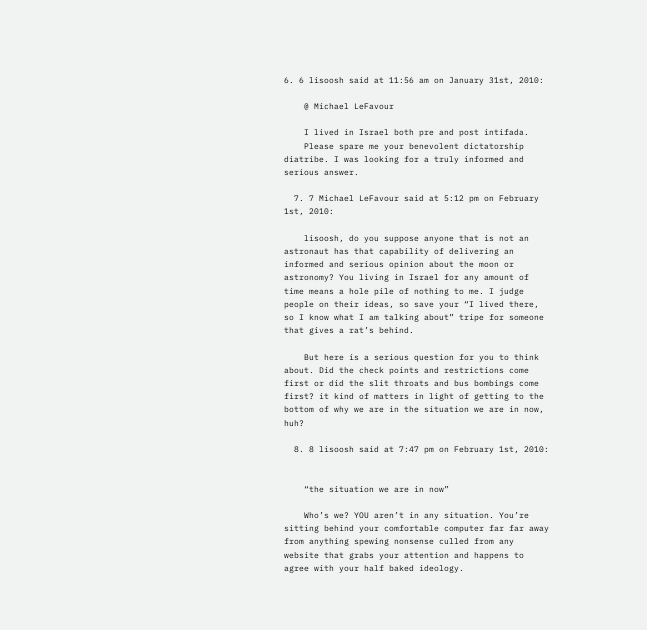6. 6 lisoosh said at 11:56 am on January 31st, 2010:

    @ Michael LeFavour

    I lived in Israel both pre and post intifada.
    Please spare me your benevolent dictatorship diatribe. I was looking for a truly informed and serious answer.

  7. 7 Michael LeFavour said at 5:12 pm on February 1st, 2010:

    lisoosh, do you suppose anyone that is not an astronaut has that capability of delivering an informed and serious opinion about the moon or astronomy? You living in Israel for any amount of time means a hole pile of nothing to me. I judge people on their ideas, so save your “I lived there, so I know what I am talking about” tripe for someone that gives a rat’s behind.

    But here is a serious question for you to think about. Did the check points and restrictions come first or did the slit throats and bus bombings come first? it kind of matters in light of getting to the bottom of why we are in the situation we are in now, huh?

  8. 8 lisoosh said at 7:47 pm on February 1st, 2010:


    “the situation we are in now”

    Who’s we? YOU aren’t in any situation. You’re sitting behind your comfortable computer far far away from anything spewing nonsense culled from any website that grabs your attention and happens to agree with your half baked ideology.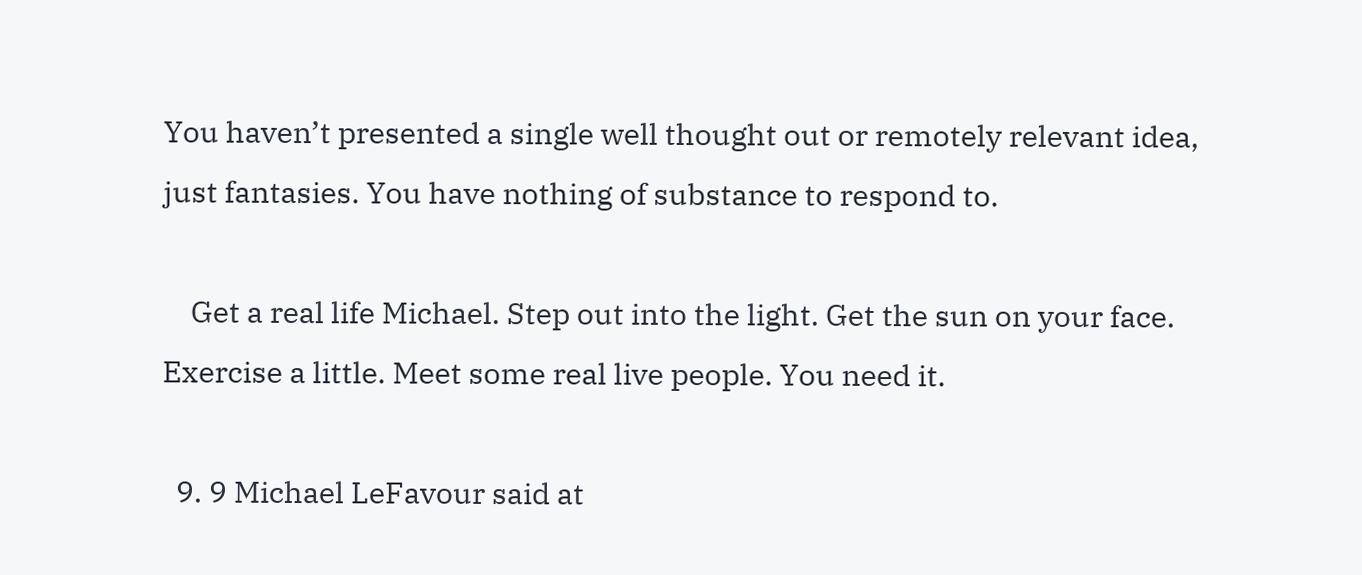You haven’t presented a single well thought out or remotely relevant idea, just fantasies. You have nothing of substance to respond to.

    Get a real life Michael. Step out into the light. Get the sun on your face. Exercise a little. Meet some real live people. You need it.

  9. 9 Michael LeFavour said at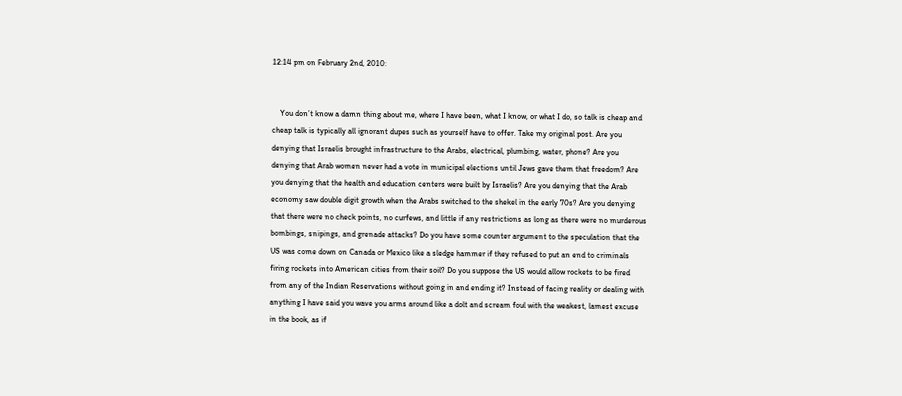12:14 pm on February 2nd, 2010:


    You don’t know a damn thing about me, where I have been, what I know, or what I do, so talk is cheap and cheap talk is typically all ignorant dupes such as yourself have to offer. Take my original post. Are you denying that Israelis brought infrastructure to the Arabs, electrical, plumbing, water, phone? Are you denying that Arab women never had a vote in municipal elections until Jews gave them that freedom? Are you denying that the health and education centers were built by Israelis? Are you denying that the Arab economy saw double digit growth when the Arabs switched to the shekel in the early 70s? Are you denying that there were no check points, no curfews, and little if any restrictions as long as there were no murderous bombings, snipings, and grenade attacks? Do you have some counter argument to the speculation that the US was come down on Canada or Mexico like a sledge hammer if they refused to put an end to criminals firing rockets into American cities from their soil? Do you suppose the US would allow rockets to be fired from any of the Indian Reservations without going in and ending it? Instead of facing reality or dealing with anything I have said you wave you arms around like a dolt and scream foul with the weakest, lamest excuse in the book, as if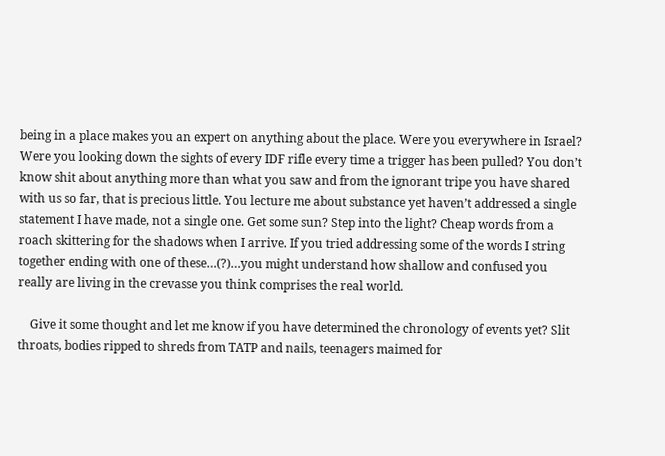being in a place makes you an expert on anything about the place. Were you everywhere in Israel? Were you looking down the sights of every IDF rifle every time a trigger has been pulled? You don’t know shit about anything more than what you saw and from the ignorant tripe you have shared with us so far, that is precious little. You lecture me about substance yet haven’t addressed a single statement I have made, not a single one. Get some sun? Step into the light? Cheap words from a roach skittering for the shadows when I arrive. If you tried addressing some of the words I string together ending with one of these…(?)…you might understand how shallow and confused you really are living in the crevasse you think comprises the real world.

    Give it some thought and let me know if you have determined the chronology of events yet? Slit throats, bodies ripped to shreds from TATP and nails, teenagers maimed for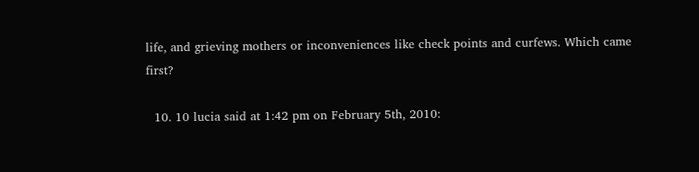life, and grieving mothers or inconveniences like check points and curfews. Which came first?

  10. 10 lucia said at 1:42 pm on February 5th, 2010: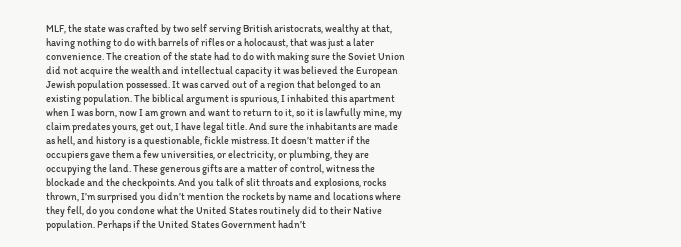MLF, the state was crafted by two self serving British aristocrats, wealthy at that, having nothing to do with barrels of rifles or a holocaust, that was just a later convenience. The creation of the state had to do with making sure the Soviet Union did not acquire the wealth and intellectual capacity it was believed the European Jewish population possessed. It was carved out of a region that belonged to an existing population. The biblical argument is spurious, I inhabited this apartment when I was born, now I am grown and want to return to it, so it is lawfully mine, my claim predates yours, get out, I have legal title. And sure the inhabitants are made as hell, and history is a questionable, fickle mistress. It doesn’t matter if the occupiers gave them a few universities, or electricity, or plumbing, they are occupying the land. These generous gifts are a matter of control, witness the blockade and the checkpoints. And you talk of slit throats and explosions, rocks thrown, I’m surprised you didn’t mention the rockets by name and locations where they fell, do you condone what the United States routinely did to their Native population. Perhaps if the United States Government hadn’t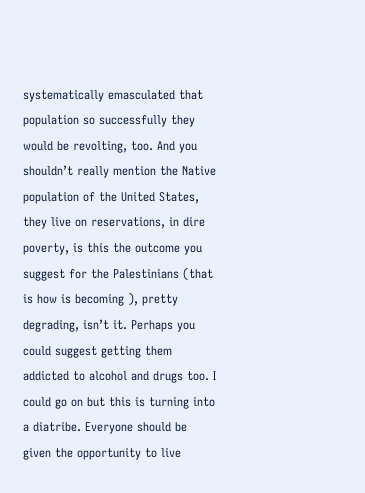systematically emasculated that population so successfully they would be revolting, too. And you shouldn’t really mention the Native population of the United States, they live on reservations, in dire poverty, is this the outcome you suggest for the Palestinians (that is how is becoming ), pretty degrading, isn’t it. Perhaps you could suggest getting them addicted to alcohol and drugs too. I could go on but this is turning into a diatribe. Everyone should be given the opportunity to live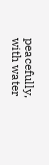peacefully, with water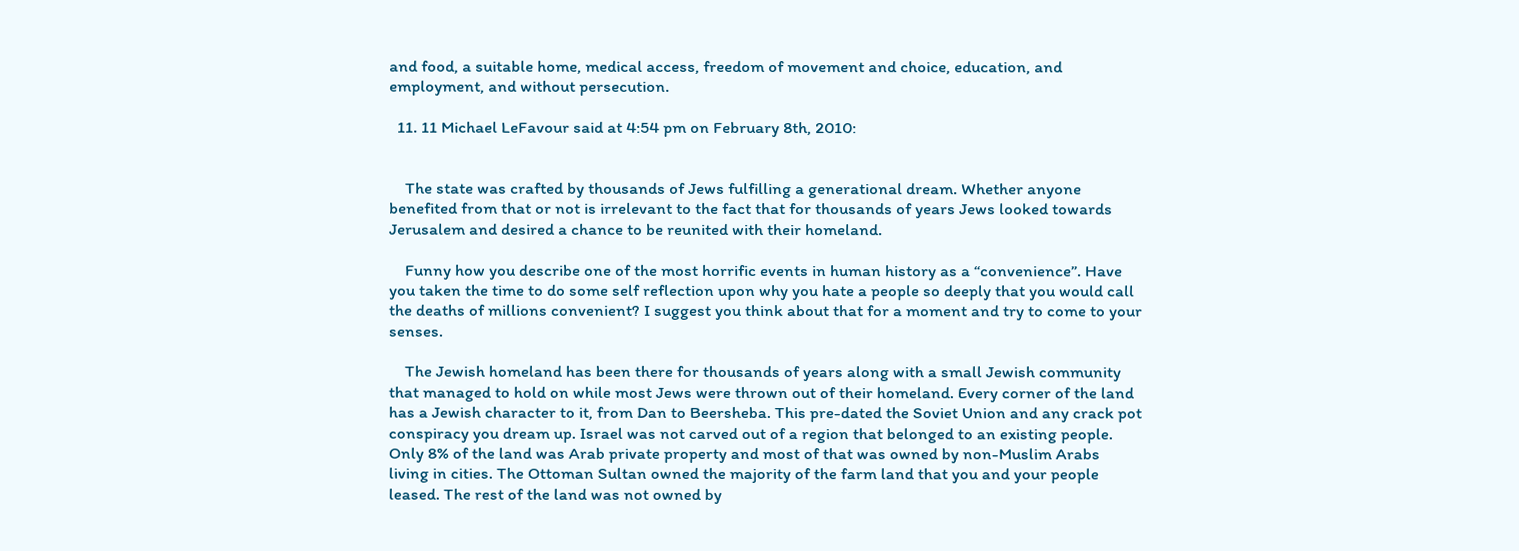and food, a suitable home, medical access, freedom of movement and choice, education, and employment, and without persecution.

  11. 11 Michael LeFavour said at 4:54 pm on February 8th, 2010:


    The state was crafted by thousands of Jews fulfilling a generational dream. Whether anyone benefited from that or not is irrelevant to the fact that for thousands of years Jews looked towards Jerusalem and desired a chance to be reunited with their homeland.

    Funny how you describe one of the most horrific events in human history as a “convenience”. Have you taken the time to do some self reflection upon why you hate a people so deeply that you would call the deaths of millions convenient? I suggest you think about that for a moment and try to come to your senses.

    The Jewish homeland has been there for thousands of years along with a small Jewish community that managed to hold on while most Jews were thrown out of their homeland. Every corner of the land has a Jewish character to it, from Dan to Beersheba. This pre-dated the Soviet Union and any crack pot conspiracy you dream up. Israel was not carved out of a region that belonged to an existing people. Only 8% of the land was Arab private property and most of that was owned by non-Muslim Arabs living in cities. The Ottoman Sultan owned the majority of the farm land that you and your people leased. The rest of the land was not owned by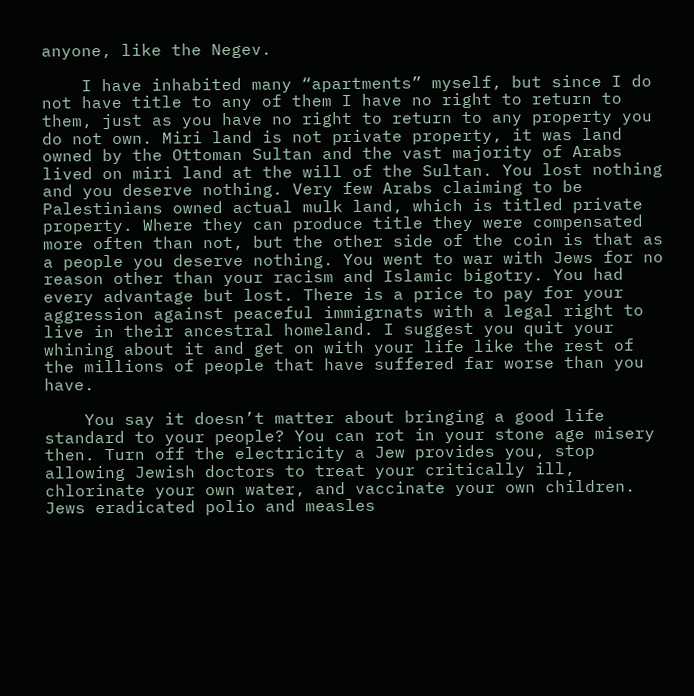anyone, like the Negev.

    I have inhabited many “apartments” myself, but since I do not have title to any of them I have no right to return to them, just as you have no right to return to any property you do not own. Miri land is not private property, it was land owned by the Ottoman Sultan and the vast majority of Arabs lived on miri land at the will of the Sultan. You lost nothing and you deserve nothing. Very few Arabs claiming to be Palestinians owned actual mulk land, which is titled private property. Where they can produce title they were compensated more often than not, but the other side of the coin is that as a people you deserve nothing. You went to war with Jews for no reason other than your racism and Islamic bigotry. You had every advantage but lost. There is a price to pay for your aggression against peaceful immigrnats with a legal right to live in their ancestral homeland. I suggest you quit your whining about it and get on with your life like the rest of the millions of people that have suffered far worse than you have.

    You say it doesn’t matter about bringing a good life standard to your people? You can rot in your stone age misery then. Turn off the electricity a Jew provides you, stop allowing Jewish doctors to treat your critically ill, chlorinate your own water, and vaccinate your own children. Jews eradicated polio and measles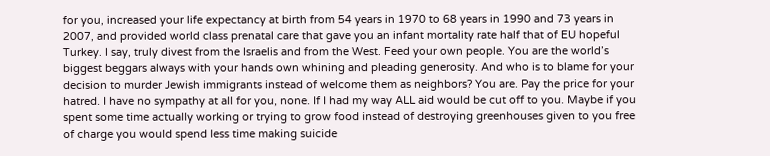for you, increased your life expectancy at birth from 54 years in 1970 to 68 years in 1990 and 73 years in 2007, and provided world class prenatal care that gave you an infant mortality rate half that of EU hopeful Turkey. I say, truly divest from the Israelis and from the West. Feed your own people. You are the world’s biggest beggars always with your hands own whining and pleading generosity. And who is to blame for your decision to murder Jewish immigrants instead of welcome them as neighbors? You are. Pay the price for your hatred. I have no sympathy at all for you, none. If I had my way ALL aid would be cut off to you. Maybe if you spent some time actually working or trying to grow food instead of destroying greenhouses given to you free of charge you would spend less time making suicide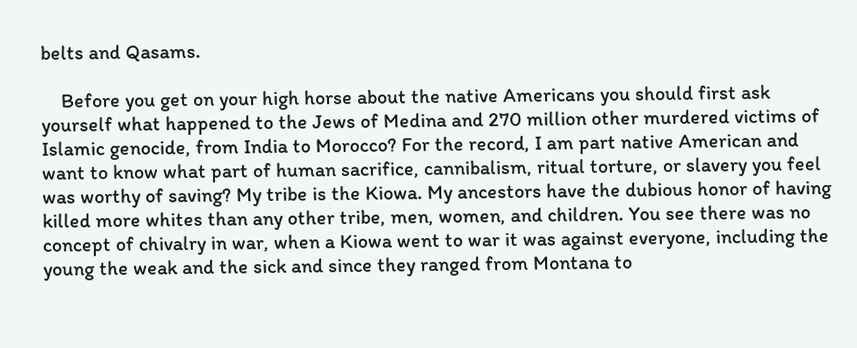belts and Qasams.

    Before you get on your high horse about the native Americans you should first ask yourself what happened to the Jews of Medina and 270 million other murdered victims of Islamic genocide, from India to Morocco? For the record, I am part native American and want to know what part of human sacrifice, cannibalism, ritual torture, or slavery you feel was worthy of saving? My tribe is the Kiowa. My ancestors have the dubious honor of having killed more whites than any other tribe, men, women, and children. You see there was no concept of chivalry in war, when a Kiowa went to war it was against everyone, including the young the weak and the sick and since they ranged from Montana to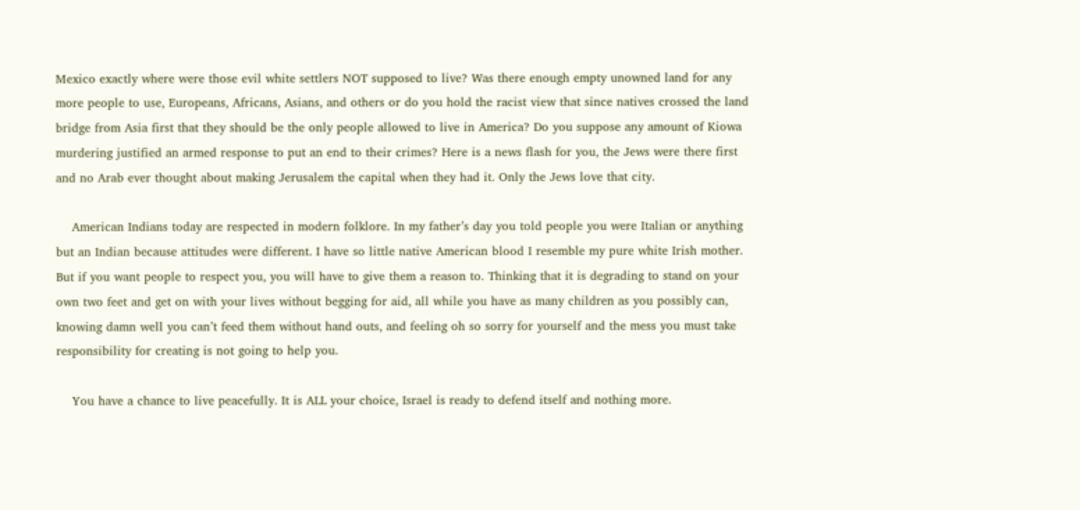Mexico exactly where were those evil white settlers NOT supposed to live? Was there enough empty unowned land for any more people to use, Europeans, Africans, Asians, and others or do you hold the racist view that since natives crossed the land bridge from Asia first that they should be the only people allowed to live in America? Do you suppose any amount of Kiowa murdering justified an armed response to put an end to their crimes? Here is a news flash for you, the Jews were there first and no Arab ever thought about making Jerusalem the capital when they had it. Only the Jews love that city.

    American Indians today are respected in modern folklore. In my father’s day you told people you were Italian or anything but an Indian because attitudes were different. I have so little native American blood I resemble my pure white Irish mother. But if you want people to respect you, you will have to give them a reason to. Thinking that it is degrading to stand on your own two feet and get on with your lives without begging for aid, all while you have as many children as you possibly can, knowing damn well you can’t feed them without hand outs, and feeling oh so sorry for yourself and the mess you must take responsibility for creating is not going to help you.

    You have a chance to live peacefully. It is ALL your choice, Israel is ready to defend itself and nothing more.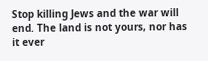Stop killing Jews and the war will end. The land is not yours, nor has it ever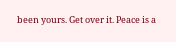been yours. Get over it. Peace is a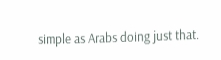simple as Arabs doing just that.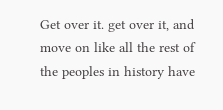Get over it. get over it, and move on like all the rest of the peoples in history have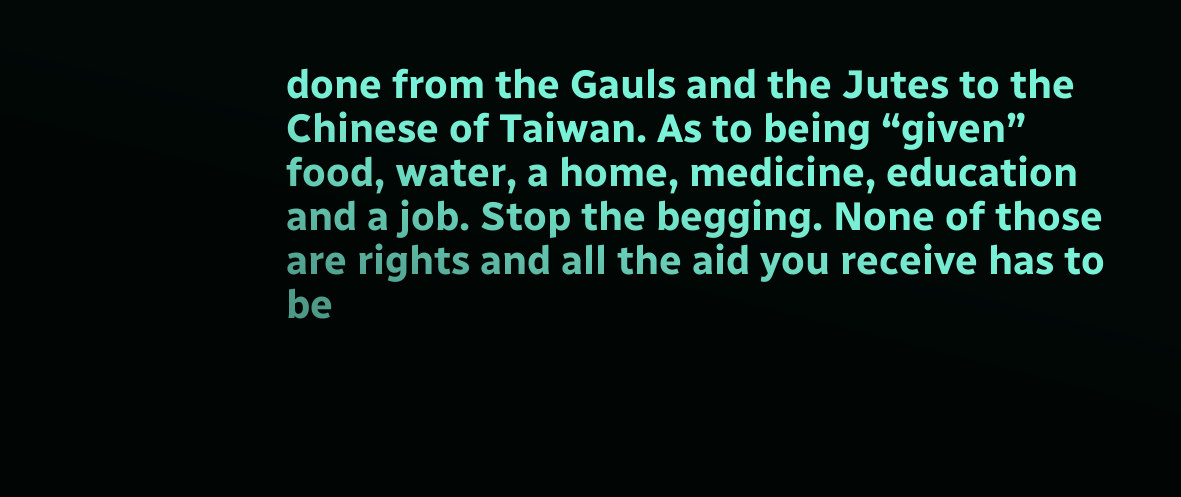done from the Gauls and the Jutes to the Chinese of Taiwan. As to being “given” food, water, a home, medicine, education and a job. Stop the begging. None of those are rights and all the aid you receive has to be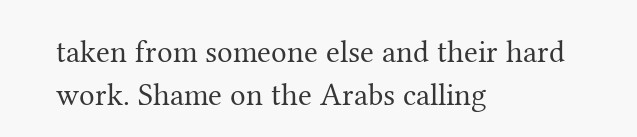taken from someone else and their hard work. Shame on the Arabs calling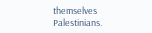themselves Palestinians.